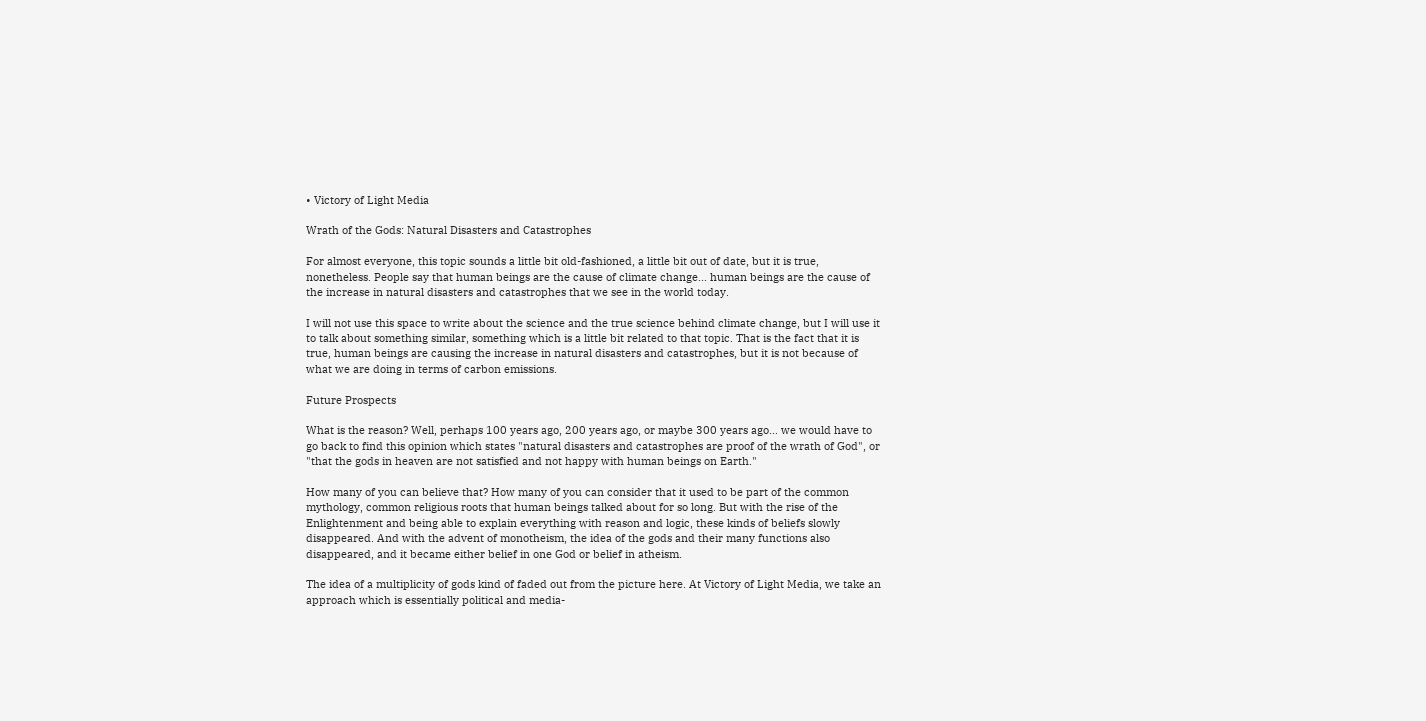• Victory of Light Media

Wrath of the Gods: Natural Disasters and Catastrophes

For almost everyone, this topic sounds a little bit old-fashioned, a little bit out of date, but it is true, nonetheless. People say that human beings are the cause of climate change... human beings are the cause of the increase in natural disasters and catastrophes that we see in the world today.

I will not use this space to write about the science and the true science behind climate change, but I will use it to talk about something similar, something which is a little bit related to that topic. That is the fact that it is true, human beings are causing the increase in natural disasters and catastrophes, but it is not because of what we are doing in terms of carbon emissions.

Future Prospects

What is the reason? Well, perhaps 100 years ago, 200 years ago, or maybe 300 years ago... we would have to go back to find this opinion which states "natural disasters and catastrophes are proof of the wrath of God", or "that the gods in heaven are not satisfied and not happy with human beings on Earth."

How many of you can believe that? How many of you can consider that it used to be part of the common mythology, common religious roots that human beings talked about for so long. But with the rise of the Enlightenment and being able to explain everything with reason and logic, these kinds of beliefs slowly disappeared. And with the advent of monotheism, the idea of the gods and their many functions also disappeared, and it became either belief in one God or belief in atheism.

The idea of a multiplicity of gods kind of faded out from the picture here. At Victory of Light Media, we take an approach which is essentially political and media-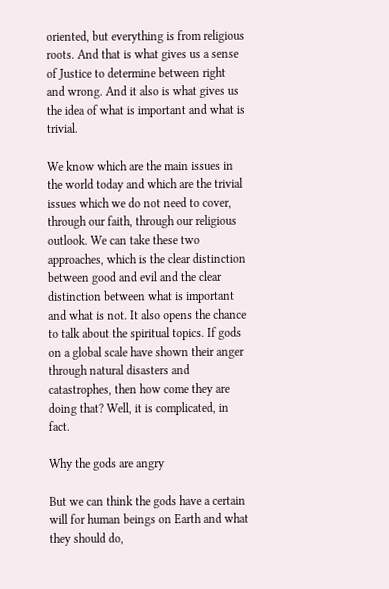oriented, but everything is from religious roots. And that is what gives us a sense of Justice to determine between right and wrong. And it also is what gives us the idea of what is important and what is trivial.

We know which are the main issues in the world today and which are the trivial issues which we do not need to cover, through our faith, through our religious outlook. We can take these two approaches, which is the clear distinction between good and evil and the clear distinction between what is important and what is not. It also opens the chance to talk about the spiritual topics. If gods on a global scale have shown their anger through natural disasters and catastrophes, then how come they are doing that? Well, it is complicated, in fact.

Why the gods are angry

But we can think the gods have a certain will for human beings on Earth and what they should do,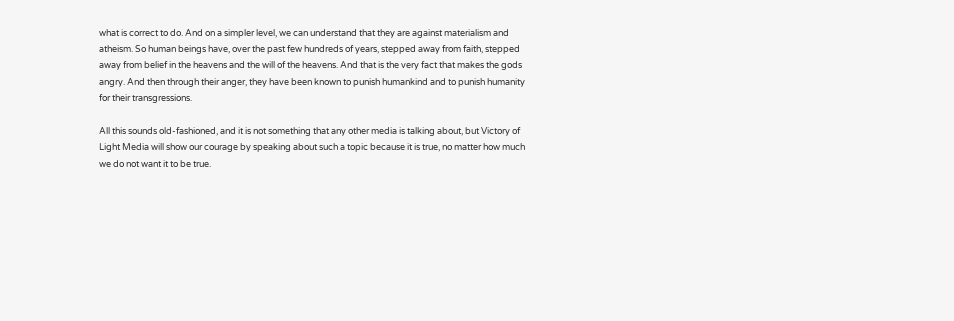what is correct to do. And on a simpler level, we can understand that they are against materialism and atheism. So human beings have, over the past few hundreds of years, stepped away from faith, stepped away from belief in the heavens and the will of the heavens. And that is the very fact that makes the gods angry. And then through their anger, they have been known to punish humankind and to punish humanity for their transgressions.

All this sounds old-fashioned, and it is not something that any other media is talking about, but Victory of Light Media will show our courage by speaking about such a topic because it is true, no matter how much we do not want it to be true.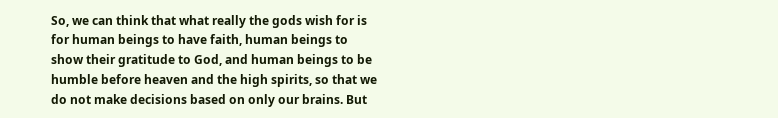So, we can think that what really the gods wish for is for human beings to have faith, human beings to show their gratitude to God, and human beings to be humble before heaven and the high spirits, so that we do not make decisions based on only our brains. But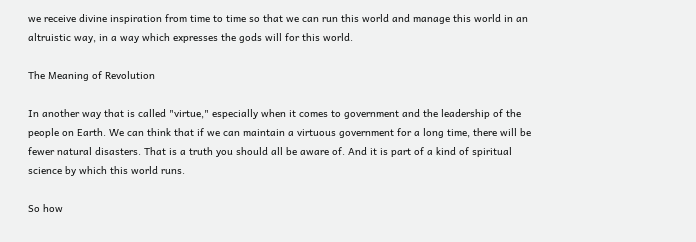we receive divine inspiration from time to time so that we can run this world and manage this world in an altruistic way, in a way which expresses the gods will for this world.

The Meaning of Revolution

In another way that is called "virtue," especially when it comes to government and the leadership of the people on Earth. We can think that if we can maintain a virtuous government for a long time, there will be fewer natural disasters. That is a truth you should all be aware of. And it is part of a kind of spiritual science by which this world runs.

So how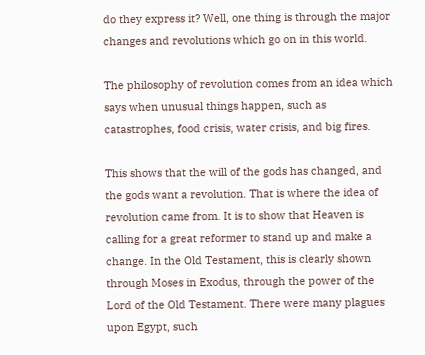do they express it? Well, one thing is through the major changes and revolutions which go on in this world.

The philosophy of revolution comes from an idea which says when unusual things happen, such as catastrophes, food crisis, water crisis, and big fires.

This shows that the will of the gods has changed, and the gods want a revolution. That is where the idea of revolution came from. It is to show that Heaven is calling for a great reformer to stand up and make a change. In the Old Testament, this is clearly shown through Moses in Exodus, through the power of the Lord of the Old Testament. There were many plagues upon Egypt, such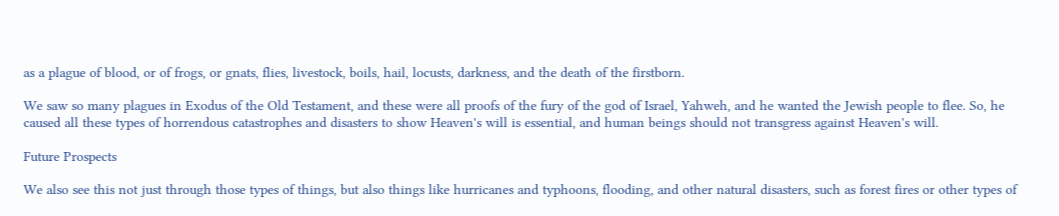as a plague of blood, or of frogs, or gnats, flies, livestock, boils, hail, locusts, darkness, and the death of the firstborn.

We saw so many plagues in Exodus of the Old Testament, and these were all proofs of the fury of the god of Israel, Yahweh, and he wanted the Jewish people to flee. So, he caused all these types of horrendous catastrophes and disasters to show Heaven's will is essential, and human beings should not transgress against Heaven's will.

Future Prospects

We also see this not just through those types of things, but also things like hurricanes and typhoons, flooding, and other natural disasters, such as forest fires or other types of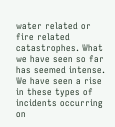water related or fire related catastrophes. What we have seen so far has seemed intense. We have seen a rise in these types of incidents occurring on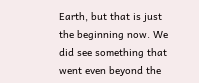Earth, but that is just the beginning now. We did see something that went even beyond the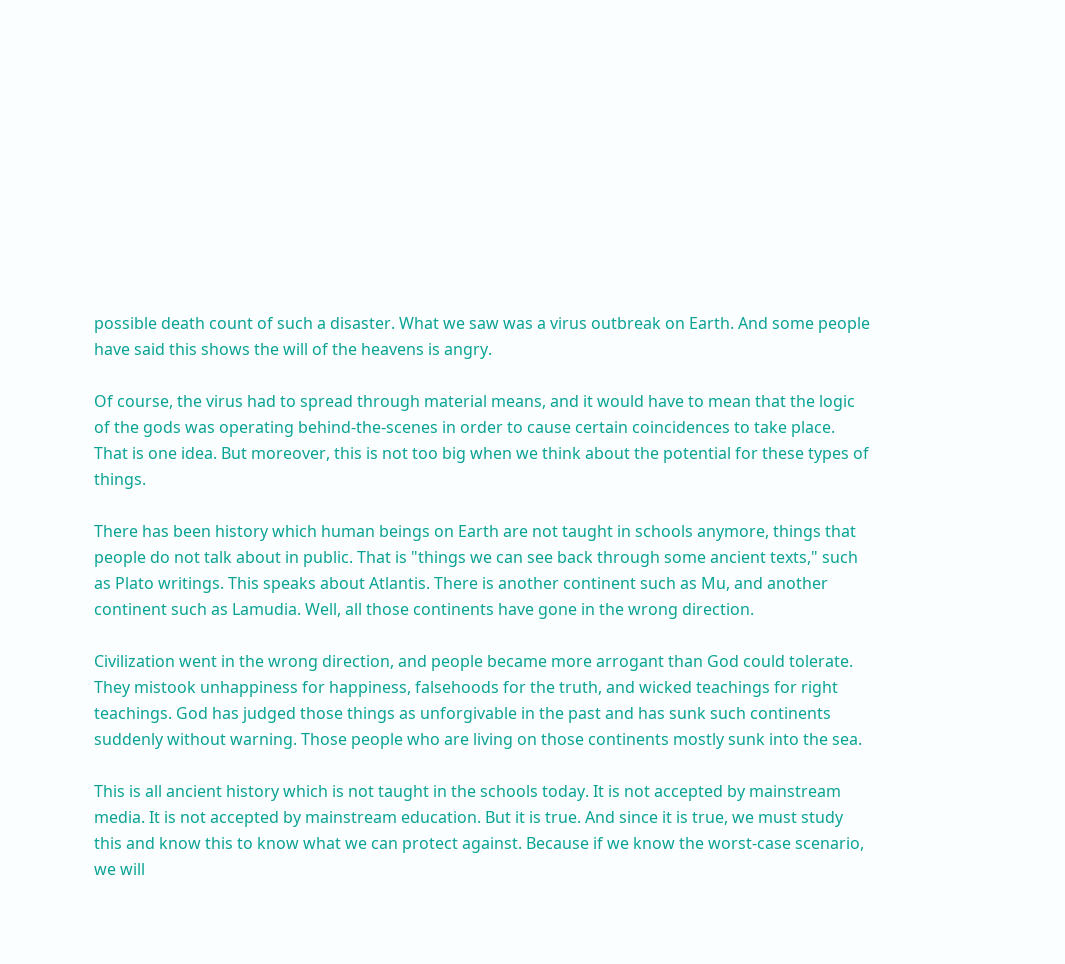possible death count of such a disaster. What we saw was a virus outbreak on Earth. And some people have said this shows the will of the heavens is angry.

Of course, the virus had to spread through material means, and it would have to mean that the logic of the gods was operating behind-the-scenes in order to cause certain coincidences to take place. That is one idea. But moreover, this is not too big when we think about the potential for these types of things.

There has been history which human beings on Earth are not taught in schools anymore, things that people do not talk about in public. That is "things we can see back through some ancient texts," such as Plato writings. This speaks about Atlantis. There is another continent such as Mu, and another continent such as Lamudia. Well, all those continents have gone in the wrong direction.

Civilization went in the wrong direction, and people became more arrogant than God could tolerate. They mistook unhappiness for happiness, falsehoods for the truth, and wicked teachings for right teachings. God has judged those things as unforgivable in the past and has sunk such continents suddenly without warning. Those people who are living on those continents mostly sunk into the sea.

This is all ancient history which is not taught in the schools today. It is not accepted by mainstream media. It is not accepted by mainstream education. But it is true. And since it is true, we must study this and know this to know what we can protect against. Because if we know the worst-case scenario, we will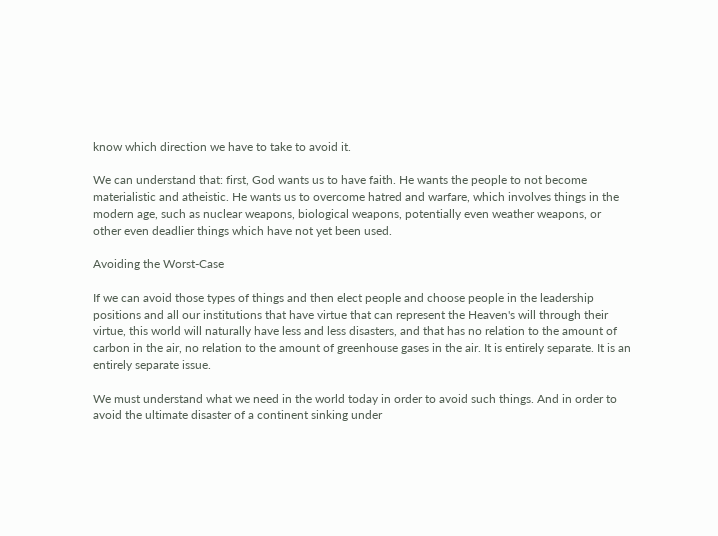know which direction we have to take to avoid it.

We can understand that: first, God wants us to have faith. He wants the people to not become materialistic and atheistic. He wants us to overcome hatred and warfare, which involves things in the modern age, such as nuclear weapons, biological weapons, potentially even weather weapons, or other even deadlier things which have not yet been used.

Avoiding the Worst-Case

If we can avoid those types of things and then elect people and choose people in the leadership positions and all our institutions that have virtue that can represent the Heaven's will through their virtue, this world will naturally have less and less disasters, and that has no relation to the amount of carbon in the air, no relation to the amount of greenhouse gases in the air. It is entirely separate. It is an entirely separate issue.

We must understand what we need in the world today in order to avoid such things. And in order to avoid the ultimate disaster of a continent sinking under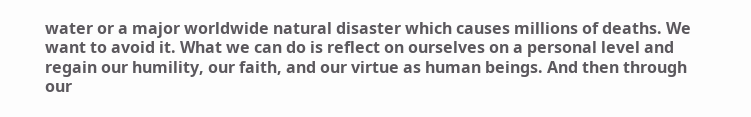water or a major worldwide natural disaster which causes millions of deaths. We want to avoid it. What we can do is reflect on ourselves on a personal level and regain our humility, our faith, and our virtue as human beings. And then through our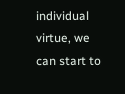individual virtue, we can start to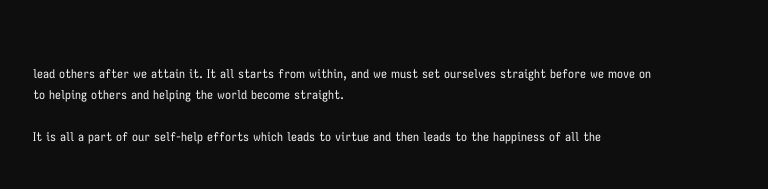lead others after we attain it. It all starts from within, and we must set ourselves straight before we move on to helping others and helping the world become straight.

It is all a part of our self-help efforts which leads to virtue and then leads to the happiness of all the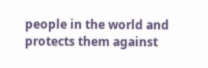people in the world and protects them against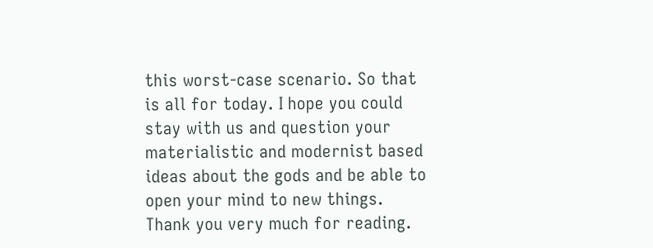this worst-case scenario. So that is all for today. I hope you could stay with us and question your materialistic and modernist based ideas about the gods and be able to open your mind to new things. Thank you very much for reading.